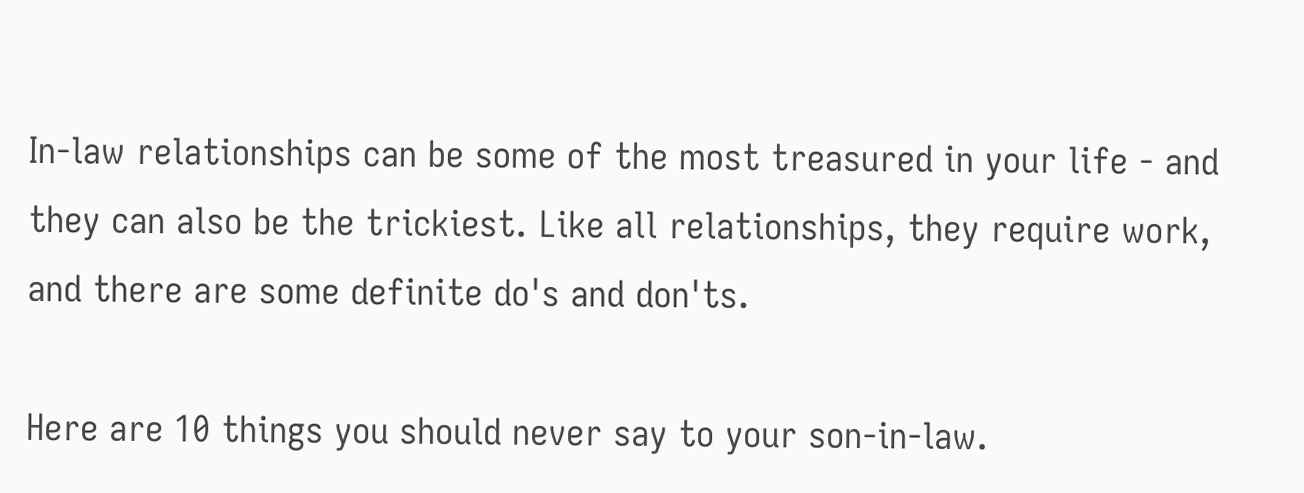In-law relationships can be some of the most treasured in your life - and they can also be the trickiest. Like all relationships, they require work, and there are some definite do's and don'ts.

Here are 10 things you should never say to your son-in-law.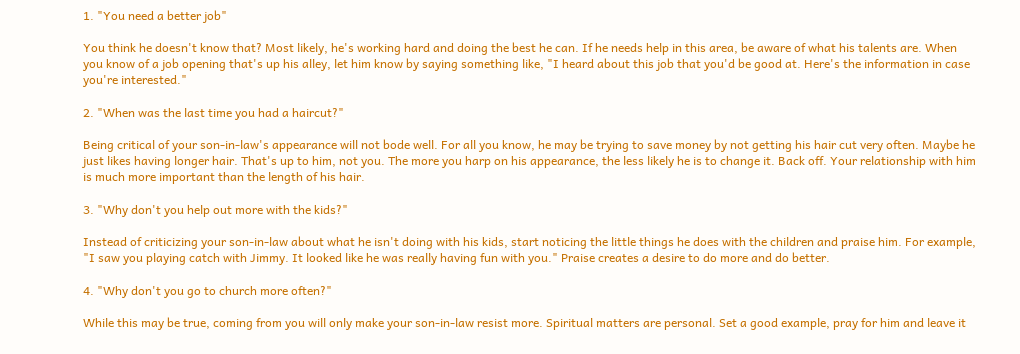1. "You need a better job"

You think he doesn't know that? Most likely, he's working hard and doing the best he can. If he needs help in this area, be aware of what his talents are. When you know of a job opening that's up his alley, let him know by saying something like, "I heard about this job that you'd be good at. Here's the information in case you're interested."

2. "When was the last time you had a haircut?"

Being critical of your son-in-law's appearance will not bode well. For all you know, he may be trying to save money by not getting his hair cut very often. Maybe he just likes having longer hair. That's up to him, not you. The more you harp on his appearance, the less likely he is to change it. Back off. Your relationship with him is much more important than the length of his hair.

3. "Why don't you help out more with the kids?"

Instead of criticizing your son-in-law about what he isn't doing with his kids, start noticing the little things he does with the children and praise him. For example, "I saw you playing catch with Jimmy. It looked like he was really having fun with you." Praise creates a desire to do more and do better.

4. "Why don't you go to church more often?"

While this may be true, coming from you will only make your son-in-law resist more. Spiritual matters are personal. Set a good example, pray for him and leave it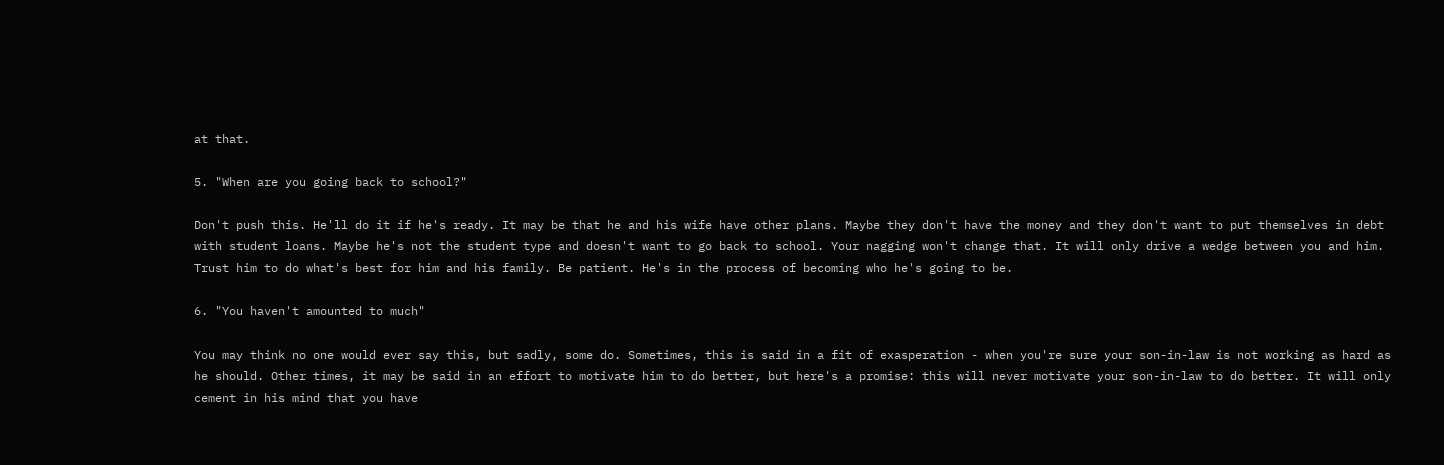at that.

5. "When are you going back to school?"

Don't push this. He'll do it if he's ready. It may be that he and his wife have other plans. Maybe they don't have the money and they don't want to put themselves in debt with student loans. Maybe he's not the student type and doesn't want to go back to school. Your nagging won't change that. It will only drive a wedge between you and him. Trust him to do what's best for him and his family. Be patient. He's in the process of becoming who he's going to be.

6. "You haven't amounted to much"

You may think no one would ever say this, but sadly, some do. Sometimes, this is said in a fit of exasperation - when you're sure your son-in-law is not working as hard as he should. Other times, it may be said in an effort to motivate him to do better, but here's a promise: this will never motivate your son-in-law to do better. It will only cement in his mind that you have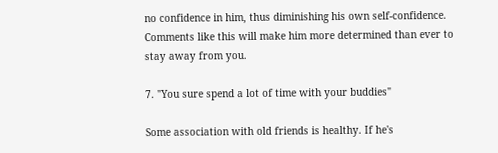no confidence in him, thus diminishing his own self-confidence. Comments like this will make him more determined than ever to stay away from you.

7. "You sure spend a lot of time with your buddies"

Some association with old friends is healthy. If he's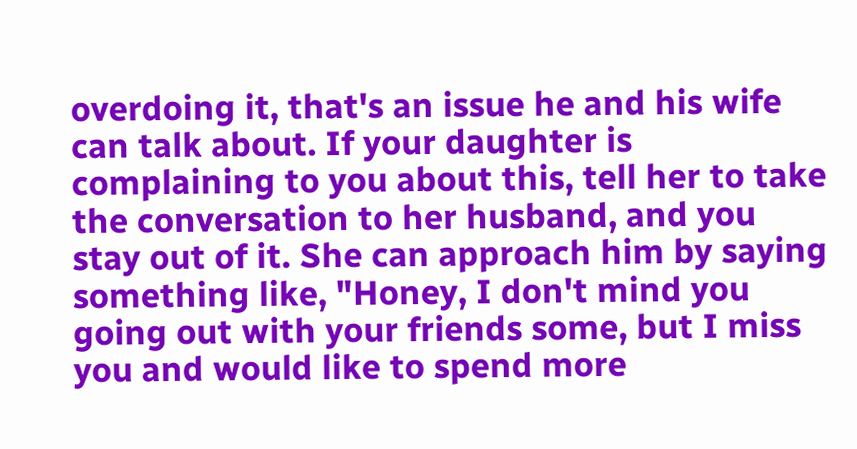overdoing it, that's an issue he and his wife can talk about. If your daughter is complaining to you about this, tell her to take the conversation to her husband, and you stay out of it. She can approach him by saying something like, "Honey, I don't mind you going out with your friends some, but I miss you and would like to spend more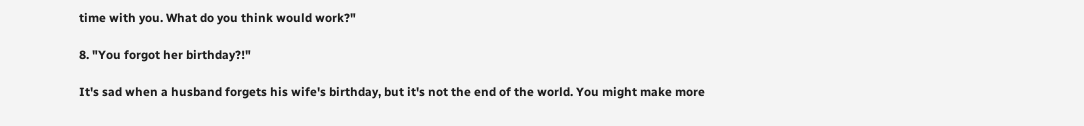time with you. What do you think would work?"

8. "You forgot her birthday?!"

It's sad when a husband forgets his wife's birthday, but it's not the end of the world. You might make more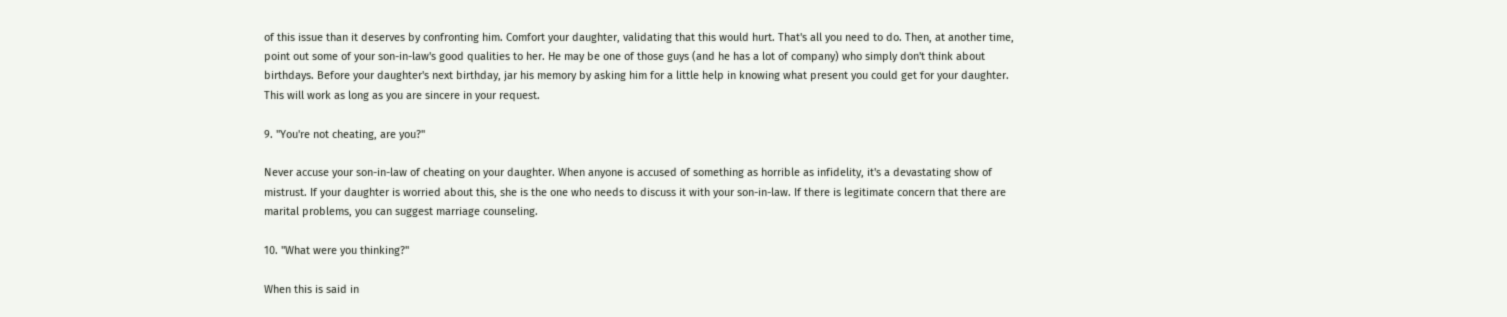of this issue than it deserves by confronting him. Comfort your daughter, validating that this would hurt. That's all you need to do. Then, at another time, point out some of your son-in-law's good qualities to her. He may be one of those guys (and he has a lot of company) who simply don't think about birthdays. Before your daughter's next birthday, jar his memory by asking him for a little help in knowing what present you could get for your daughter. This will work as long as you are sincere in your request.

9. "You're not cheating, are you?"

Never accuse your son-in-law of cheating on your daughter. When anyone is accused of something as horrible as infidelity, it's a devastating show of mistrust. If your daughter is worried about this, she is the one who needs to discuss it with your son-in-law. If there is legitimate concern that there are marital problems, you can suggest marriage counseling.

10. "What were you thinking?"

When this is said in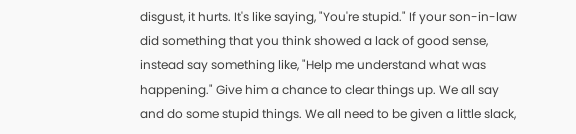disgust, it hurts. It's like saying, "You're stupid." If your son-in-law did something that you think showed a lack of good sense, instead say something like, "Help me understand what was happening." Give him a chance to clear things up. We all say and do some stupid things. We all need to be given a little slack,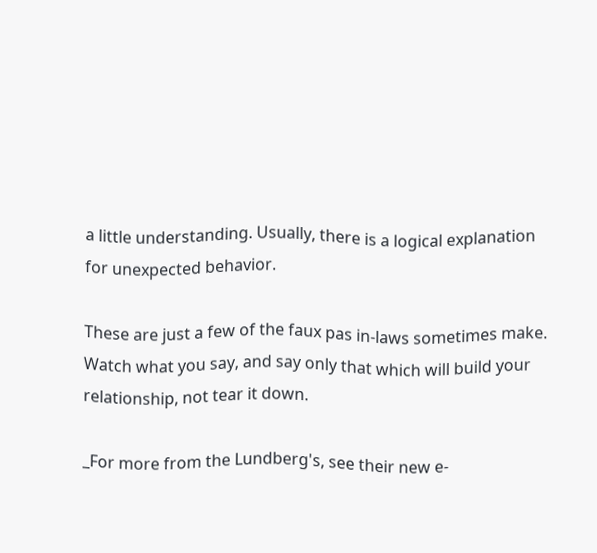a little understanding. Usually, there is a logical explanation for unexpected behavior.

These are just a few of the faux pas in-laws sometimes make. Watch what you say, and say only that which will build your relationship, not tear it down.

_For more from the Lundberg's, see their new e-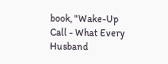book, "Wake-Up Call - What Every Husband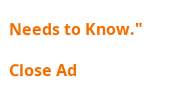Needs to Know."

Close Ad